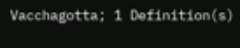Vacchagotta; 1 Definition(s)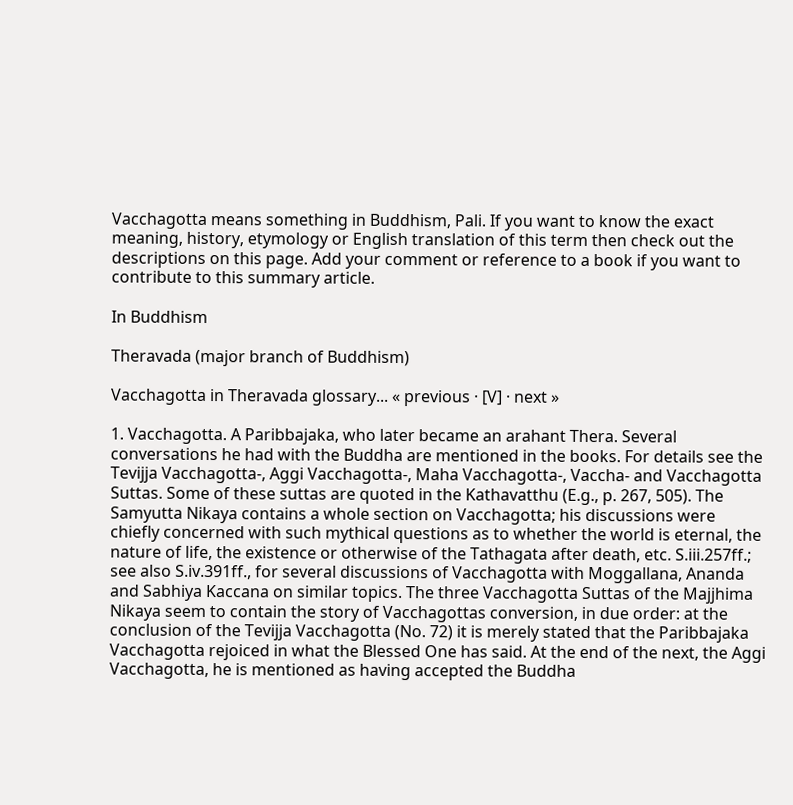Vacchagotta means something in Buddhism, Pali. If you want to know the exact meaning, history, etymology or English translation of this term then check out the descriptions on this page. Add your comment or reference to a book if you want to contribute to this summary article.

In Buddhism

Theravada (major branch of Buddhism)

Vacchagotta in Theravada glossary... « previous · [V] · next »

1. Vacchagotta. A Paribbajaka, who later became an arahant Thera. Several conversations he had with the Buddha are mentioned in the books. For details see the Tevijja Vacchagotta-, Aggi Vacchagotta-, Maha Vacchagotta-, Vaccha- and Vacchagotta Suttas. Some of these suttas are quoted in the Kathavatthu (E.g., p. 267, 505). The Samyutta Nikaya contains a whole section on Vacchagotta; his discussions were chiefly concerned with such mythical questions as to whether the world is eternal, the nature of life, the existence or otherwise of the Tathagata after death, etc. S.iii.257ff.; see also S.iv.391ff., for several discussions of Vacchagotta with Moggallana, Ananda and Sabhiya Kaccana on similar topics. The three Vacchagotta Suttas of the Majjhima Nikaya seem to contain the story of Vacchagottas conversion, in due order: at the conclusion of the Tevijja Vacchagotta (No. 72) it is merely stated that the Paribbajaka Vacchagotta rejoiced in what the Blessed One has said. At the end of the next, the Aggi Vacchagotta, he is mentioned as having accepted the Buddha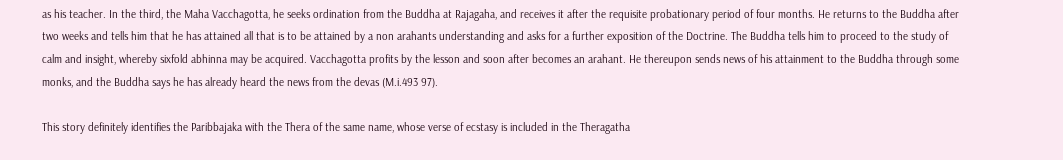as his teacher. In the third, the Maha Vacchagotta, he seeks ordination from the Buddha at Rajagaha, and receives it after the requisite probationary period of four months. He returns to the Buddha after two weeks and tells him that he has attained all that is to be attained by a non arahants understanding and asks for a further exposition of the Doctrine. The Buddha tells him to proceed to the study of calm and insight, whereby sixfold abhinna may be acquired. Vacchagotta profits by the lesson and soon after becomes an arahant. He thereupon sends news of his attainment to the Buddha through some monks, and the Buddha says he has already heard the news from the devas (M.i.493 97).

This story definitely identifies the Paribbajaka with the Thera of the same name, whose verse of ecstasy is included in the Theragatha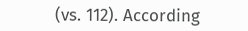(vs. 112). According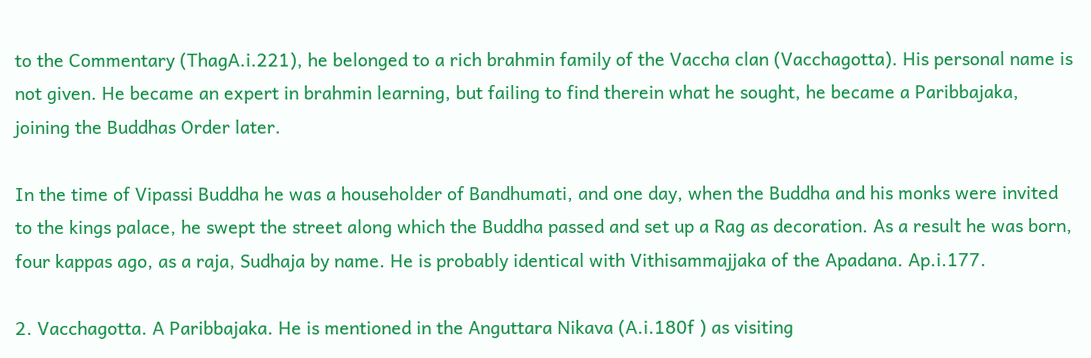to the Commentary (ThagA.i.221), he belonged to a rich brahmin family of the Vaccha clan (Vacchagotta). His personal name is not given. He became an expert in brahmin learning, but failing to find therein what he sought, he became a Paribbajaka, joining the Buddhas Order later.

In the time of Vipassi Buddha he was a householder of Bandhumati, and one day, when the Buddha and his monks were invited to the kings palace, he swept the street along which the Buddha passed and set up a Rag as decoration. As a result he was born, four kappas ago, as a raja, Sudhaja by name. He is probably identical with Vithisammajjaka of the Apadana. Ap.i.177.

2. Vacchagotta. A Paribbajaka. He is mentioned in the Anguttara Nikava (A.i.180f ) as visiting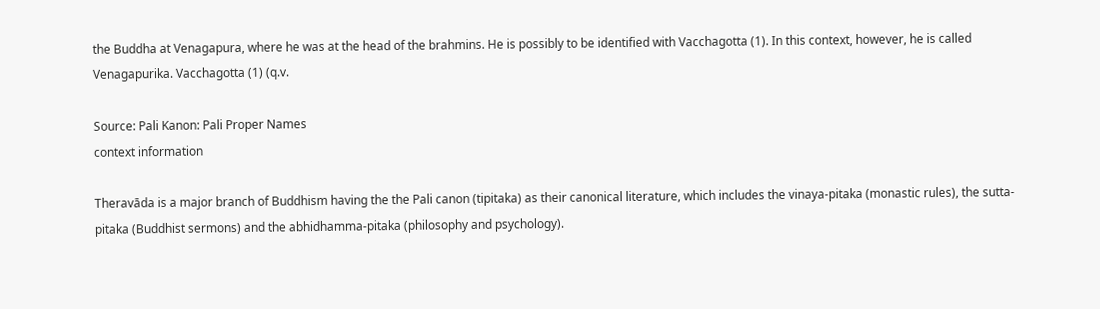the Buddha at Venagapura, where he was at the head of the brahmins. He is possibly to be identified with Vacchagotta (1). In this context, however, he is called Venagapurika. Vacchagotta (1) (q.v.

Source: Pali Kanon: Pali Proper Names
context information

Theravāda is a major branch of Buddhism having the the Pali canon (tipitaka) as their canonical literature, which includes the vinaya-pitaka (monastic rules), the sutta-pitaka (Buddhist sermons) and the abhidhamma-pitaka (philosophy and psychology).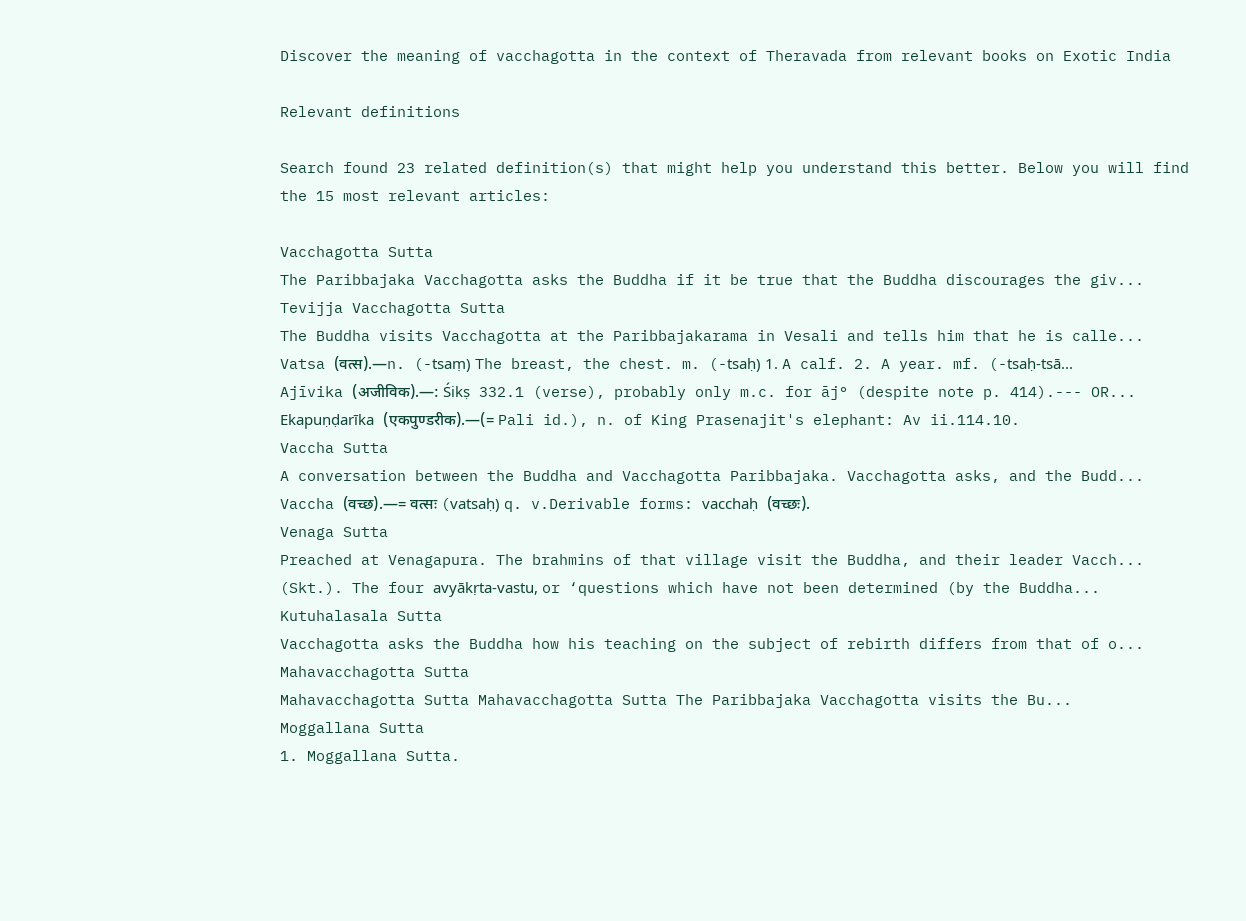Discover the meaning of vacchagotta in the context of Theravada from relevant books on Exotic India

Relevant definitions

Search found 23 related definition(s) that might help you understand this better. Below you will find the 15 most relevant articles:

Vacchagotta Sutta
The Paribbajaka Vacchagotta asks the Buddha if it be true that the Buddha discourages the giv...
Tevijja Vacchagotta Sutta
The Buddha visits Vacchagotta at the Paribbajakarama in Vesali and tells him that he is calle...
Vatsa (वत्स).—n. (-tsaṃ) The breast, the chest. m. (-tsaḥ) 1. A calf. 2. A year. mf. (-tsaḥ-tsā...
Ajīvika (अजीविक).—: Śikṣ 332.1 (verse), probably only m.c. for āj° (despite note p. 414).--- OR...
Ekapuṇḍarīka (एकपुण्डरीक).—(= Pali id.), n. of King Prasenajit's elephant: Av ii.114.10.
Vaccha Sutta
A conversation between the Buddha and Vacchagotta Paribbajaka. Vacchagotta asks, and the Budd...
Vaccha (वच्छ).—= वत्सः (vatsaḥ) q. v.Derivable forms: vacchaḥ (वच्छः).
Venaga Sutta
Preached at Venagapura. The brahmins of that village visit the Buddha, and their leader Vacch...
(Skt.). The four avyākṛta-vastu, or ‘questions which have not been determined (by the Buddha...
Kutuhalasala Sutta
Vacchagotta asks the Buddha how his teaching on the subject of rebirth differs from that of o...
Mahavacchagotta Sutta
Mahavacchagotta Sutta Mahavacchagotta Sutta The Paribbajaka Vacchagotta visits the Bu...
Moggallana Sutta
1. Moggallana Sutta.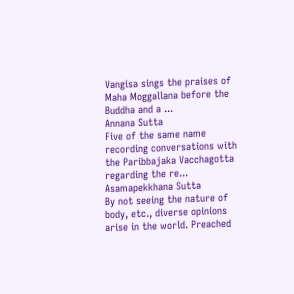Vangisa sings the praises of Maha Moggallana before the Buddha and a ...
Annana Sutta
Five of the same name recording conversations with the Paribbajaka Vacchagotta regarding the re...
Asamapekkhana Sutta
By not seeing the nature of body, etc., diverse opinions arise in the world. Preached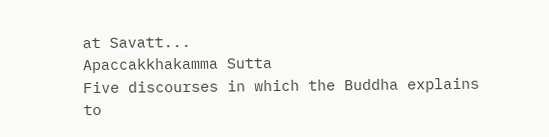at Savatt...
Apaccakkhakamma Sutta
Five discourses in which the Buddha explains to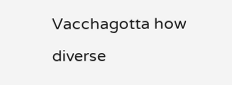Vacchagotta how diverse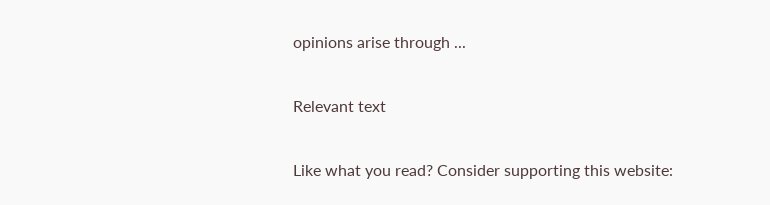opinions arise through ...

Relevant text

Like what you read? Consider supporting this website: